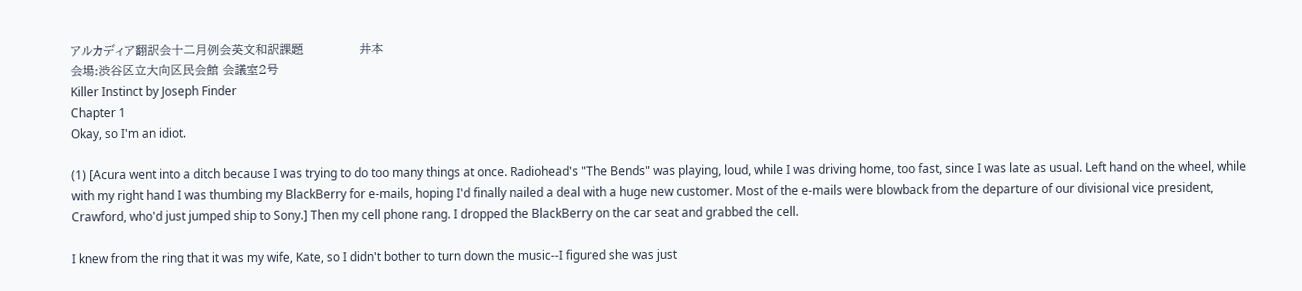アルカディア翻訳会十二月例会英文和訳課題              井本
会場:渋谷区立大向区民会館 会議室2号
Killer Instinct by Joseph Finder
Chapter 1
Okay, so I'm an idiot.

(1) [Acura went into a ditch because I was trying to do too many things at once. Radiohead's "The Bends" was playing, loud, while I was driving home, too fast, since I was late as usual. Left hand on the wheel, while with my right hand I was thumbing my BlackBerry for e-mails, hoping I'd finally nailed a deal with a huge new customer. Most of the e-mails were blowback from the departure of our divisional vice president, Crawford, who'd just jumped ship to Sony.] Then my cell phone rang. I dropped the BlackBerry on the car seat and grabbed the cell.

I knew from the ring that it was my wife, Kate, so I didn't bother to turn down the music--I figured she was just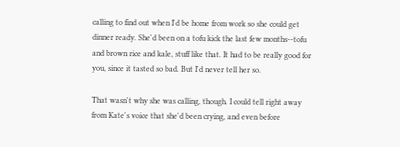calling to find out when I'd be home from work so she could get dinner ready. She'd been on a tofu kick the last few months--tofu and brown rice and kale, stuff like that. It had to be really good for you, since it tasted so bad. But I'd never tell her so.

That wasn't why she was calling, though. I could tell right away from Kate's voice that she'd been crying, and even before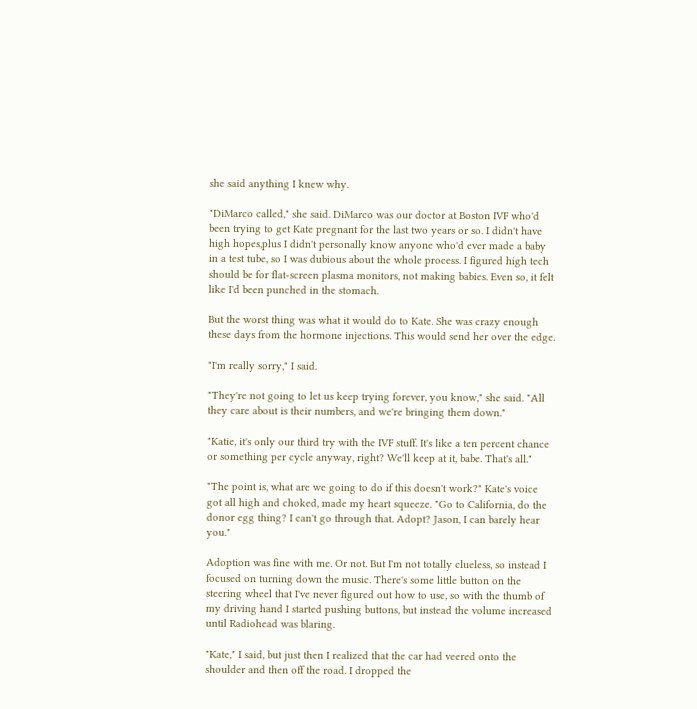she said anything I knew why.

"DiMarco called," she said. DiMarco was our doctor at Boston IVF who'd been trying to get Kate pregnant for the last two years or so. I didn't have high hopes,plus I didn't personally know anyone who'd ever made a baby in a test tube, so I was dubious about the whole process. I figured high tech should be for flat-screen plasma monitors, not making babies. Even so, it felt like I'd been punched in the stomach.

But the worst thing was what it would do to Kate. She was crazy enough these days from the hormone injections. This would send her over the edge.

"I'm really sorry," I said.

"They're not going to let us keep trying forever, you know," she said. "All they care about is their numbers, and we're bringing them down."

"Katie, it's only our third try with the IVF stuff. It's like a ten percent chance or something per cycle anyway, right? We'll keep at it, babe. That's all."

"The point is, what are we going to do if this doesn't work?" Kate's voice got all high and choked, made my heart squeeze. "Go to California, do the donor egg thing? I can't go through that. Adopt? Jason, I can barely hear you."

Adoption was fine with me. Or not. But I'm not totally clueless, so instead I focused on turning down the music. There's some little button on the steering wheel that I've never figured out how to use, so with the thumb of my driving hand I started pushing buttons, but instead the volume increased until Radiohead was blaring.

"Kate," I said, but just then I realized that the car had veered onto the shoulder and then off the road. I dropped the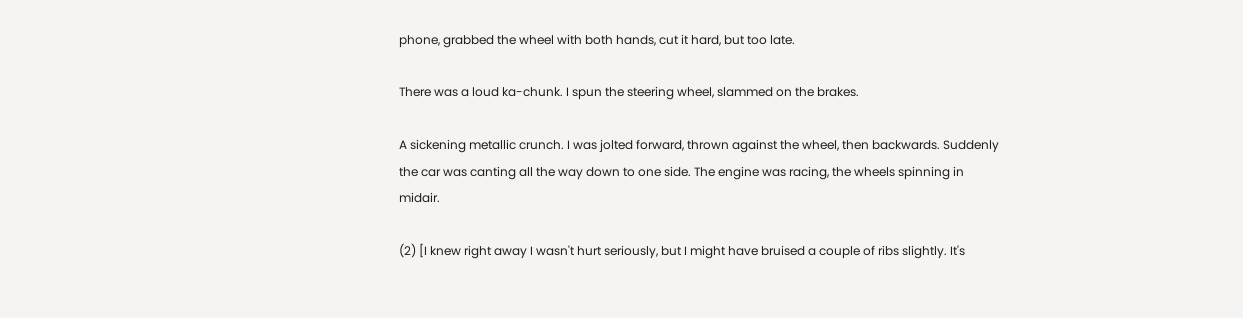phone, grabbed the wheel with both hands, cut it hard, but too late.

There was a loud ka-chunk. I spun the steering wheel, slammed on the brakes.

A sickening metallic crunch. I was jolted forward, thrown against the wheel, then backwards. Suddenly the car was canting all the way down to one side. The engine was racing, the wheels spinning in midair.

(2) [I knew right away I wasn't hurt seriously, but I might have bruised a couple of ribs slightly. It's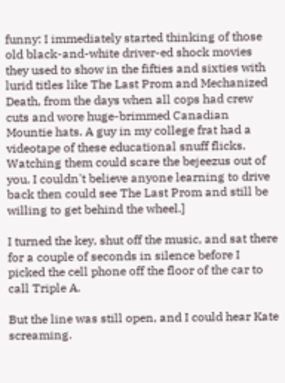funny: I immediately started thinking of those old black-and-white driver-ed shock movies they used to show in the fifties and sixties with lurid titles like The Last Prom and Mechanized Death, from the days when all cops had crew cuts and wore huge-brimmed Canadian Mountie hats. A guy in my college frat had a videotape of these educational snuff flicks. Watching them could scare the bejeezus out of you. I couldn't believe anyone learning to drive back then could see The Last Prom and still be willing to get behind the wheel.]

I turned the key, shut off the music, and sat there for a couple of seconds in silence before I picked the cell phone off the floor of the car to call Triple A.

But the line was still open, and I could hear Kate screaming.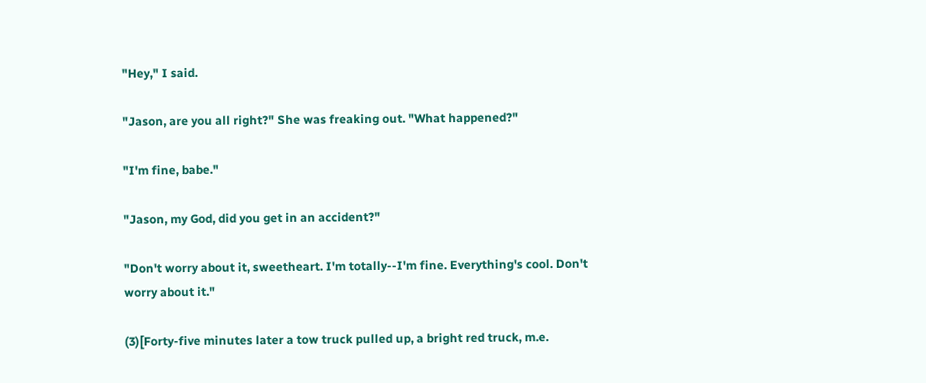"Hey," I said.

"Jason, are you all right?" She was freaking out. "What happened?"

"I'm fine, babe."

"Jason, my God, did you get in an accident?"

"Don't worry about it, sweetheart. I'm totally--I'm fine. Everything's cool. Don't worry about it."

(3)[Forty-five minutes later a tow truck pulled up, a bright red truck, m.e.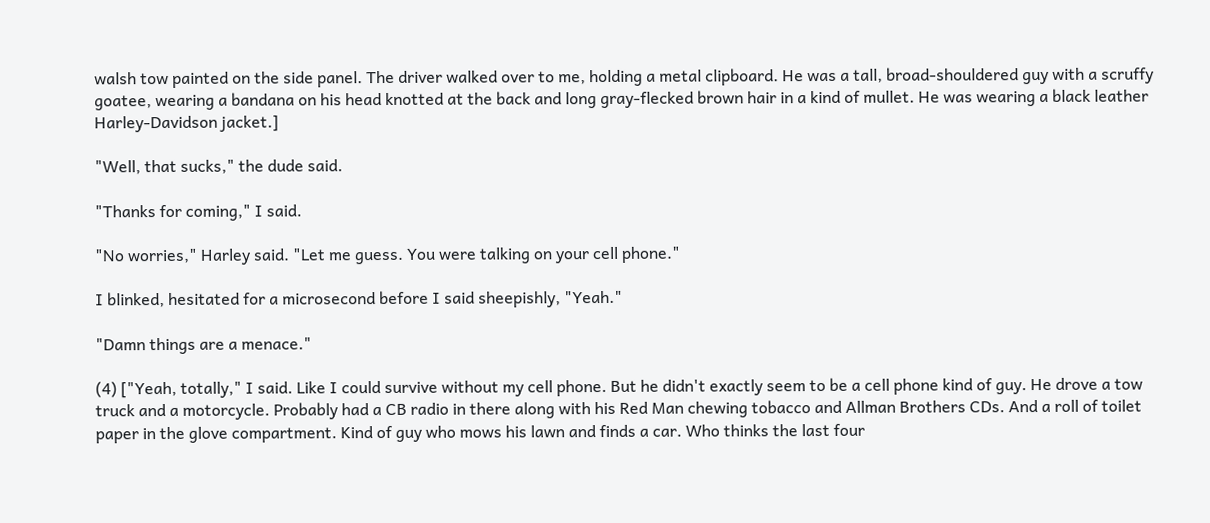walsh tow painted on the side panel. The driver walked over to me, holding a metal clipboard. He was a tall, broad-shouldered guy with a scruffy goatee, wearing a bandana on his head knotted at the back and long gray-flecked brown hair in a kind of mullet. He was wearing a black leather Harley-Davidson jacket.]

"Well, that sucks," the dude said.

"Thanks for coming," I said.

"No worries," Harley said. "Let me guess. You were talking on your cell phone."

I blinked, hesitated for a microsecond before I said sheepishly, "Yeah."

"Damn things are a menace."

(4) ["Yeah, totally," I said. Like I could survive without my cell phone. But he didn't exactly seem to be a cell phone kind of guy. He drove a tow truck and a motorcycle. Probably had a CB radio in there along with his Red Man chewing tobacco and Allman Brothers CDs. And a roll of toilet paper in the glove compartment. Kind of guy who mows his lawn and finds a car. Who thinks the last four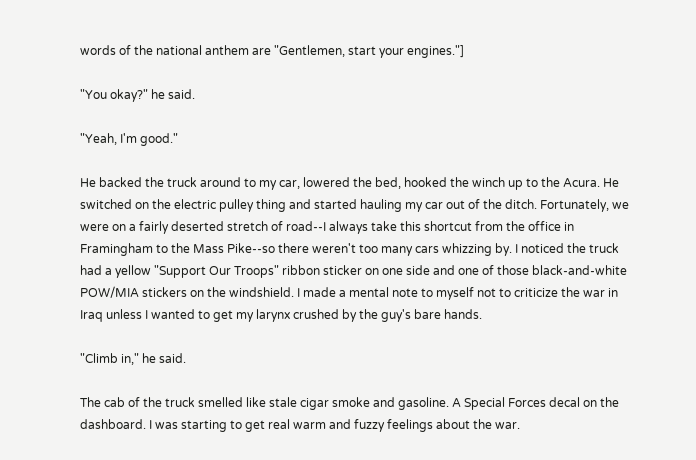words of the national anthem are "Gentlemen, start your engines."]

"You okay?" he said.

"Yeah, I'm good."

He backed the truck around to my car, lowered the bed, hooked the winch up to the Acura. He switched on the electric pulley thing and started hauling my car out of the ditch. Fortunately, we were on a fairly deserted stretch of road--I always take this shortcut from the office in Framingham to the Mass Pike--so there weren't too many cars whizzing by. I noticed the truck had a yellow "Support Our Troops" ribbon sticker on one side and one of those black-and-white POW/MIA stickers on the windshield. I made a mental note to myself not to criticize the war in Iraq unless I wanted to get my larynx crushed by the guy's bare hands.

"Climb in," he said.

The cab of the truck smelled like stale cigar smoke and gasoline. A Special Forces decal on the dashboard. I was starting to get real warm and fuzzy feelings about the war.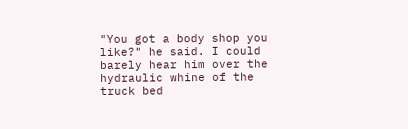"You got a body shop you like?" he said. I could barely hear him over the hydraulic whine of the truck bed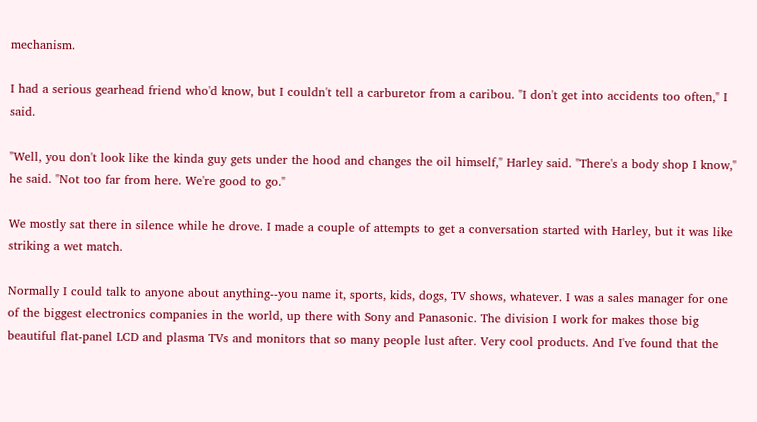mechanism.

I had a serious gearhead friend who'd know, but I couldn't tell a carburetor from a caribou. "I don't get into accidents too often," I said.

"Well, you don't look like the kinda guy gets under the hood and changes the oil himself," Harley said. "There's a body shop I know," he said. "Not too far from here. We're good to go."

We mostly sat there in silence while he drove. I made a couple of attempts to get a conversation started with Harley, but it was like striking a wet match.

Normally I could talk to anyone about anything--you name it, sports, kids, dogs, TV shows, whatever. I was a sales manager for one of the biggest electronics companies in the world, up there with Sony and Panasonic. The division I work for makes those big beautiful flat-panel LCD and plasma TVs and monitors that so many people lust after. Very cool products. And I've found that the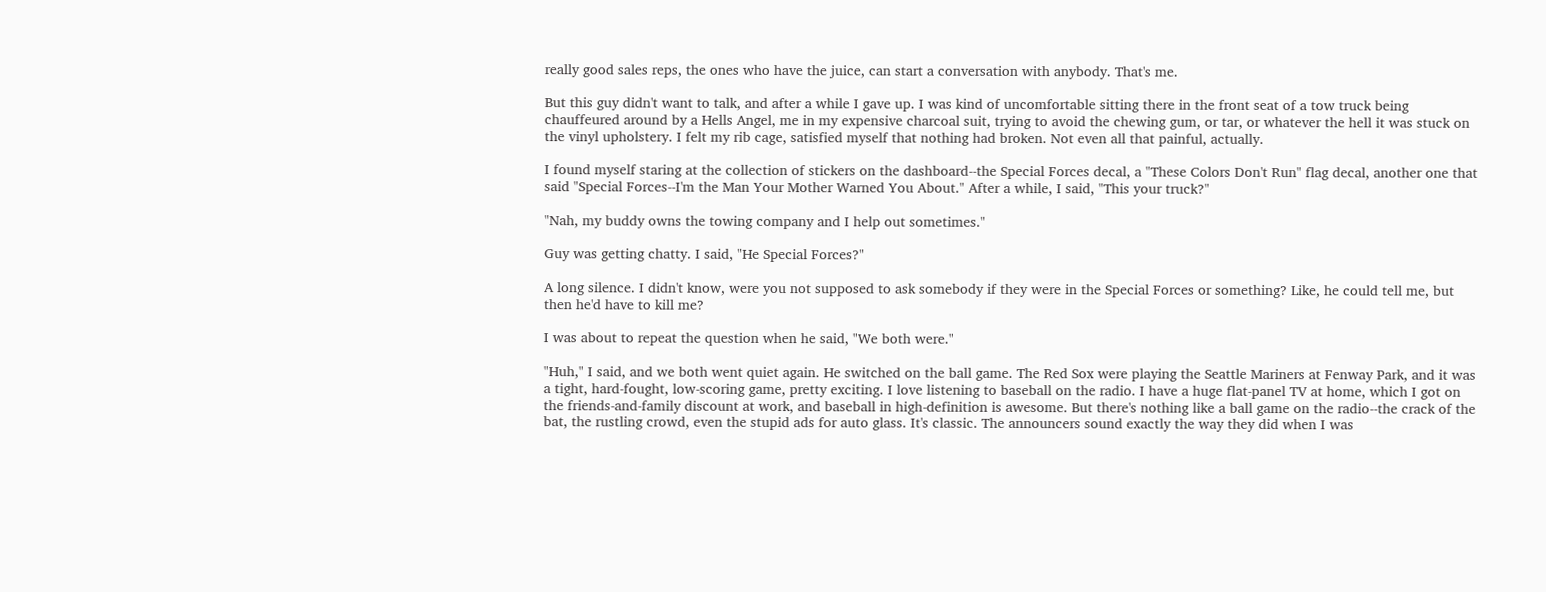really good sales reps, the ones who have the juice, can start a conversation with anybody. That's me.

But this guy didn't want to talk, and after a while I gave up. I was kind of uncomfortable sitting there in the front seat of a tow truck being chauffeured around by a Hells Angel, me in my expensive charcoal suit, trying to avoid the chewing gum, or tar, or whatever the hell it was stuck on the vinyl upholstery. I felt my rib cage, satisfied myself that nothing had broken. Not even all that painful, actually.

I found myself staring at the collection of stickers on the dashboard--the Special Forces decal, a "These Colors Don't Run" flag decal, another one that said "Special Forces--I'm the Man Your Mother Warned You About." After a while, I said, "This your truck?"

"Nah, my buddy owns the towing company and I help out sometimes."

Guy was getting chatty. I said, "He Special Forces?"

A long silence. I didn't know, were you not supposed to ask somebody if they were in the Special Forces or something? Like, he could tell me, but then he'd have to kill me?

I was about to repeat the question when he said, "We both were."

"Huh," I said, and we both went quiet again. He switched on the ball game. The Red Sox were playing the Seattle Mariners at Fenway Park, and it was a tight, hard-fought, low-scoring game, pretty exciting. I love listening to baseball on the radio. I have a huge flat-panel TV at home, which I got on the friends-and-family discount at work, and baseball in high-definition is awesome. But there's nothing like a ball game on the radio--the crack of the bat, the rustling crowd, even the stupid ads for auto glass. It's classic. The announcers sound exactly the way they did when I was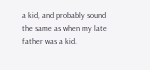a kid, and probably sound the same as when my late father was a kid.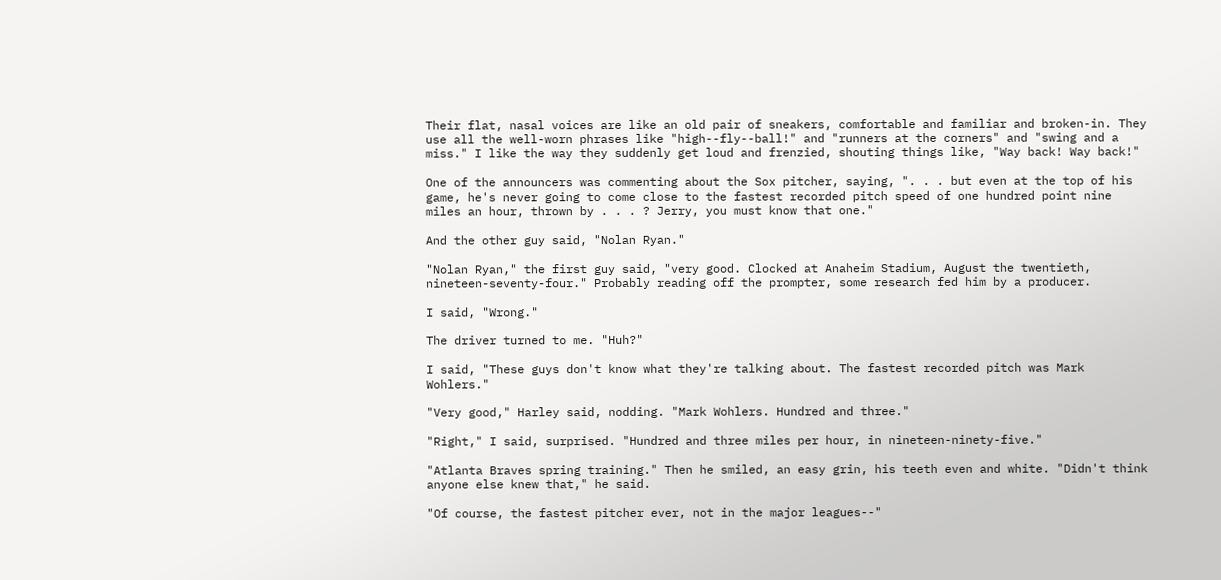Their flat, nasal voices are like an old pair of sneakers, comfortable and familiar and broken-in. They use all the well-worn phrases like "high--fly--ball!" and "runners at the corners" and "swing and a miss." I like the way they suddenly get loud and frenzied, shouting things like, "Way back! Way back!"

One of the announcers was commenting about the Sox pitcher, saying, ". . . but even at the top of his game, he's never going to come close to the fastest recorded pitch speed of one hundred point nine miles an hour, thrown by . . . ? Jerry, you must know that one."

And the other guy said, "Nolan Ryan."

"Nolan Ryan," the first guy said, "very good. Clocked at Anaheim Stadium, August the twentieth, nineteen-seventy-four." Probably reading off the prompter, some research fed him by a producer.

I said, "Wrong."

The driver turned to me. "Huh?"

I said, "These guys don't know what they're talking about. The fastest recorded pitch was Mark Wohlers."

"Very good," Harley said, nodding. "Mark Wohlers. Hundred and three."

"Right," I said, surprised. "Hundred and three miles per hour, in nineteen-ninety-five."

"Atlanta Braves spring training." Then he smiled, an easy grin, his teeth even and white. "Didn't think anyone else knew that," he said.

"Of course, the fastest pitcher ever, not in the major leagues--"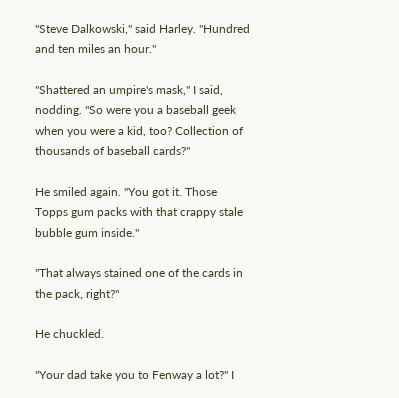"Steve Dalkowski," said Harley. "Hundred and ten miles an hour."

"Shattered an umpire's mask," I said, nodding. "So were you a baseball geek when you were a kid, too? Collection of thousands of baseball cards?"

He smiled again. "You got it. Those Topps gum packs with that crappy stale bubble gum inside."

"That always stained one of the cards in the pack, right?"

He chuckled.

"Your dad take you to Fenway a lot?" I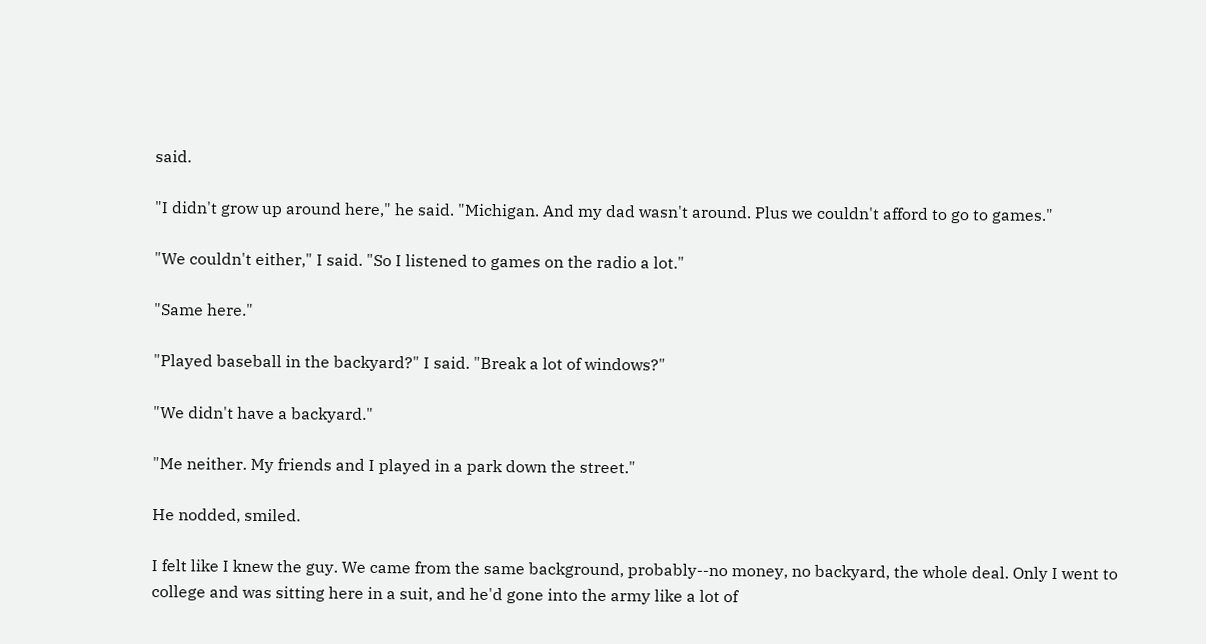said.

"I didn't grow up around here," he said. "Michigan. And my dad wasn't around. Plus we couldn't afford to go to games."

"We couldn't either," I said. "So I listened to games on the radio a lot."

"Same here."

"Played baseball in the backyard?" I said. "Break a lot of windows?"

"We didn't have a backyard."

"Me neither. My friends and I played in a park down the street."

He nodded, smiled.

I felt like I knew the guy. We came from the same background, probably--no money, no backyard, the whole deal. Only I went to college and was sitting here in a suit, and he'd gone into the army like a lot of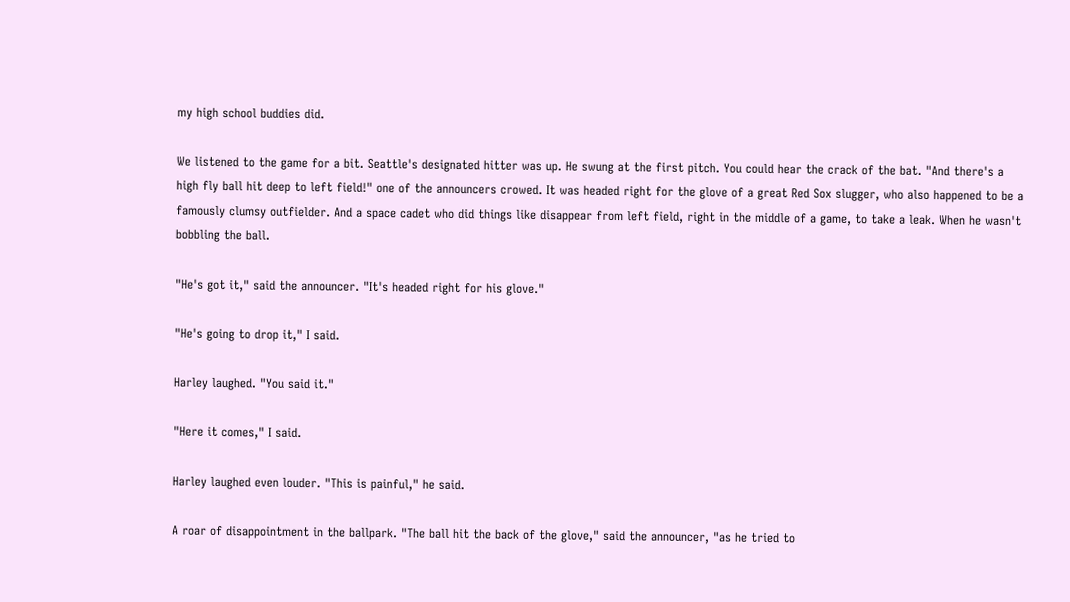my high school buddies did.

We listened to the game for a bit. Seattle's designated hitter was up. He swung at the first pitch. You could hear the crack of the bat. "And there's a high fly ball hit deep to left field!" one of the announcers crowed. It was headed right for the glove of a great Red Sox slugger, who also happened to be a famously clumsy outfielder. And a space cadet who did things like disappear from left field, right in the middle of a game, to take a leak. When he wasn't bobbling the ball.

"He's got it," said the announcer. "It's headed right for his glove."

"He's going to drop it," I said.

Harley laughed. "You said it."

"Here it comes," I said.

Harley laughed even louder. "This is painful," he said.

A roar of disappointment in the ballpark. "The ball hit the back of the glove," said the announcer, "as he tried to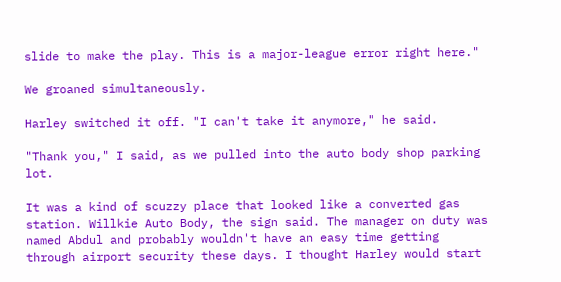slide to make the play. This is a major-league error right here."

We groaned simultaneously.

Harley switched it off. "I can't take it anymore," he said.

"Thank you," I said, as we pulled into the auto body shop parking lot.

It was a kind of scuzzy place that looked like a converted gas station. Willkie Auto Body, the sign said. The manager on duty was named Abdul and probably wouldn't have an easy time getting through airport security these days. I thought Harley would start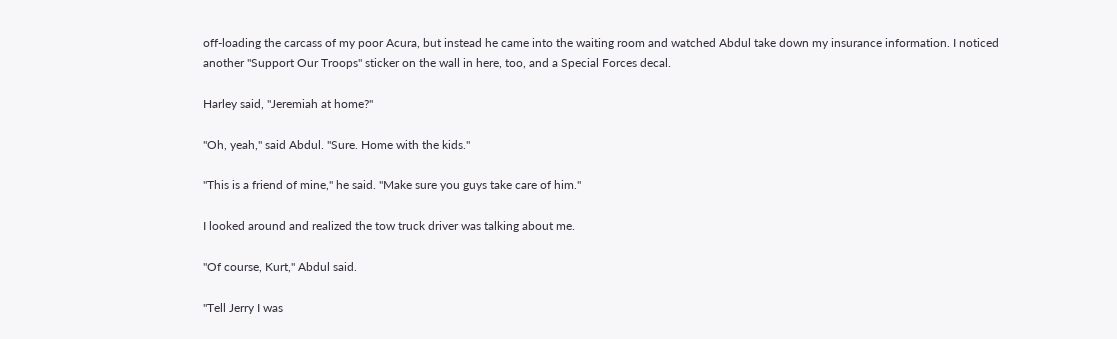off-loading the carcass of my poor Acura, but instead he came into the waiting room and watched Abdul take down my insurance information. I noticed another "Support Our Troops" sticker on the wall in here, too, and a Special Forces decal.

Harley said, "Jeremiah at home?"

"Oh, yeah," said Abdul. "Sure. Home with the kids."

"This is a friend of mine," he said. "Make sure you guys take care of him."

I looked around and realized the tow truck driver was talking about me.

"Of course, Kurt," Abdul said.

"Tell Jerry I was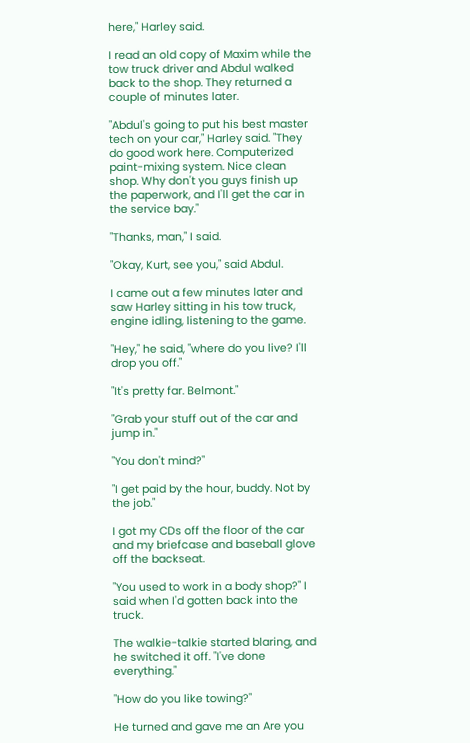here," Harley said.

I read an old copy of Maxim while the tow truck driver and Abdul walked back to the shop. They returned a couple of minutes later.

"Abdul's going to put his best master tech on your car," Harley said. "They do good work here. Computerized paint-mixing system. Nice clean shop. Why don't you guys finish up the paperwork, and I'll get the car in the service bay."

"Thanks, man," I said.

"Okay, Kurt, see you," said Abdul.

I came out a few minutes later and saw Harley sitting in his tow truck, engine idling, listening to the game.

"Hey," he said, "where do you live? I'll drop you off."

"It's pretty far. Belmont."

"Grab your stuff out of the car and jump in."

"You don't mind?"

"I get paid by the hour, buddy. Not by the job."

I got my CDs off the floor of the car and my briefcase and baseball glove off the backseat.

"You used to work in a body shop?" I said when I'd gotten back into the truck.

The walkie-talkie started blaring, and he switched it off. "I've done everything."

"How do you like towing?"

He turned and gave me an Are you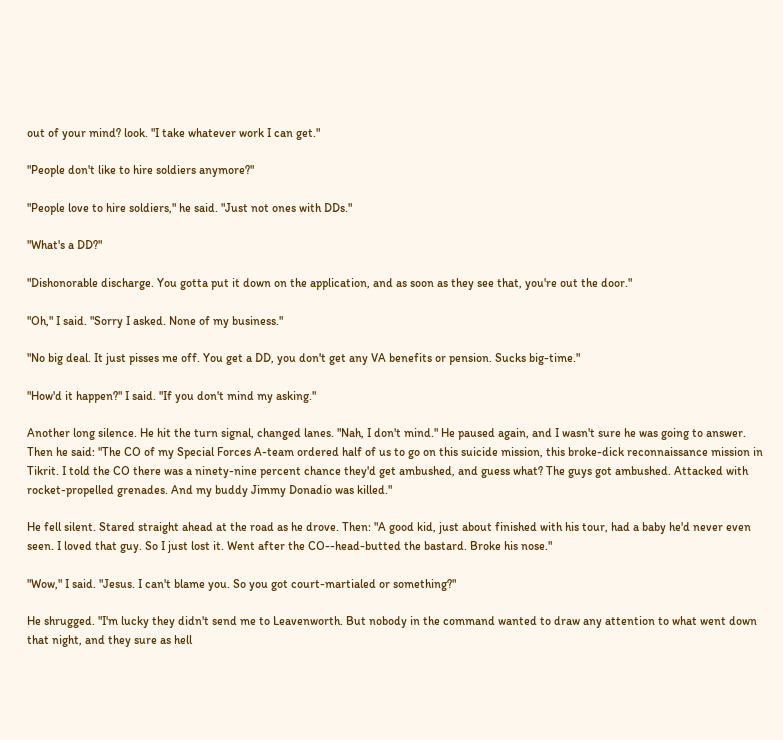out of your mind? look. "I take whatever work I can get."

"People don't like to hire soldiers anymore?"

"People love to hire soldiers," he said. "Just not ones with DDs."

"What's a DD?"

"Dishonorable discharge. You gotta put it down on the application, and as soon as they see that, you're out the door."

"Oh," I said. "Sorry I asked. None of my business."

"No big deal. It just pisses me off. You get a DD, you don't get any VA benefits or pension. Sucks big-time."

"How'd it happen?" I said. "If you don't mind my asking."

Another long silence. He hit the turn signal, changed lanes. "Nah, I don't mind." He paused again, and I wasn't sure he was going to answer. Then he said: "The CO of my Special Forces A-team ordered half of us to go on this suicide mission, this broke-dick reconnaissance mission in Tikrit. I told the CO there was a ninety-nine percent chance they'd get ambushed, and guess what? The guys got ambushed. Attacked with rocket-propelled grenades. And my buddy Jimmy Donadio was killed."

He fell silent. Stared straight ahead at the road as he drove. Then: "A good kid, just about finished with his tour, had a baby he'd never even seen. I loved that guy. So I just lost it. Went after the CO--head-butted the bastard. Broke his nose."

"Wow," I said. "Jesus. I can't blame you. So you got court-martialed or something?"

He shrugged. "I'm lucky they didn't send me to Leavenworth. But nobody in the command wanted to draw any attention to what went down that night, and they sure as hell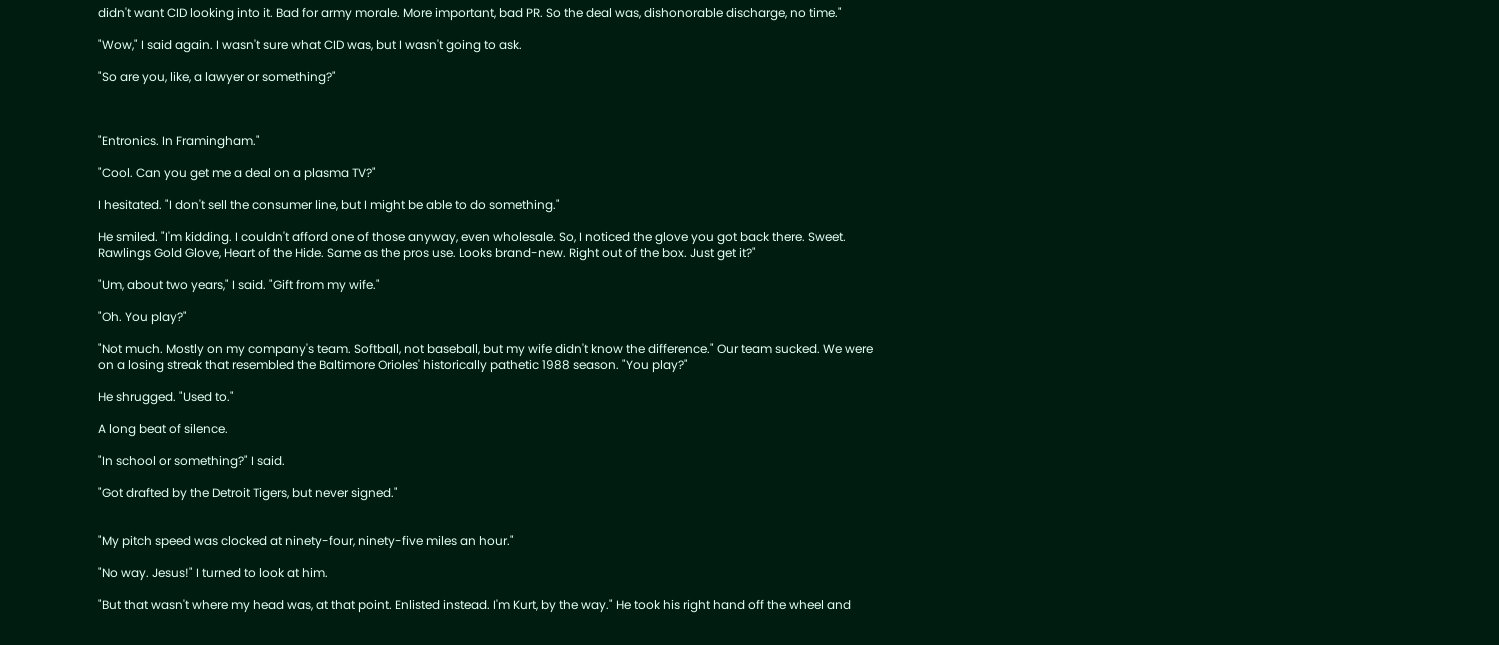didn't want CID looking into it. Bad for army morale. More important, bad PR. So the deal was, dishonorable discharge, no time."

"Wow," I said again. I wasn't sure what CID was, but I wasn't going to ask.

"So are you, like, a lawyer or something?"



"Entronics. In Framingham."

"Cool. Can you get me a deal on a plasma TV?"

I hesitated. "I don't sell the consumer line, but I might be able to do something."

He smiled. "I'm kidding. I couldn't afford one of those anyway, even wholesale. So, I noticed the glove you got back there. Sweet. Rawlings Gold Glove, Heart of the Hide. Same as the pros use. Looks brand-new. Right out of the box. Just get it?"

"Um, about two years," I said. "Gift from my wife."

"Oh. You play?"

"Not much. Mostly on my company's team. Softball, not baseball, but my wife didn't know the difference." Our team sucked. We were on a losing streak that resembled the Baltimore Orioles' historically pathetic 1988 season. "You play?"

He shrugged. "Used to."

A long beat of silence.

"In school or something?" I said.

"Got drafted by the Detroit Tigers, but never signed."


"My pitch speed was clocked at ninety-four, ninety-five miles an hour."

"No way. Jesus!" I turned to look at him.

"But that wasn't where my head was, at that point. Enlisted instead. I'm Kurt, by the way." He took his right hand off the wheel and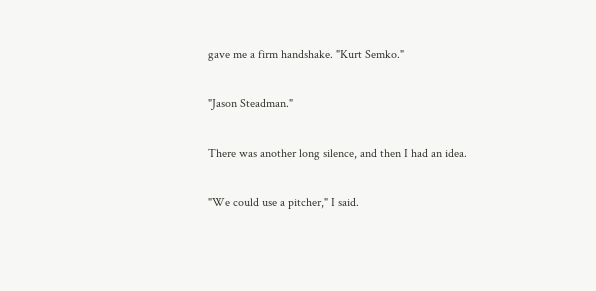gave me a firm handshake. "Kurt Semko."

"Jason Steadman."

There was another long silence, and then I had an idea.

"We could use a pitcher," I said.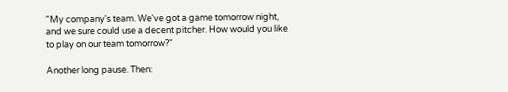"My company's team. We've got a game tomorrow night, and we sure could use a decent pitcher. How would you like to play on our team tomorrow?"

Another long pause. Then: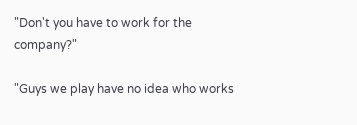"Don't you have to work for the company?"

"Guys we play have no idea who works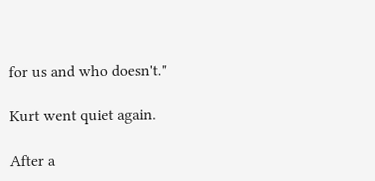for us and who doesn't."

Kurt went quiet again.

After a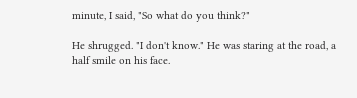minute, I said, "So what do you think?"

He shrugged. "I don't know." He was staring at the road, a half smile on his face.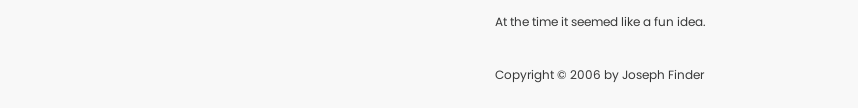At the time it seemed like a fun idea.

Copyright © 2006 by Joseph Finder